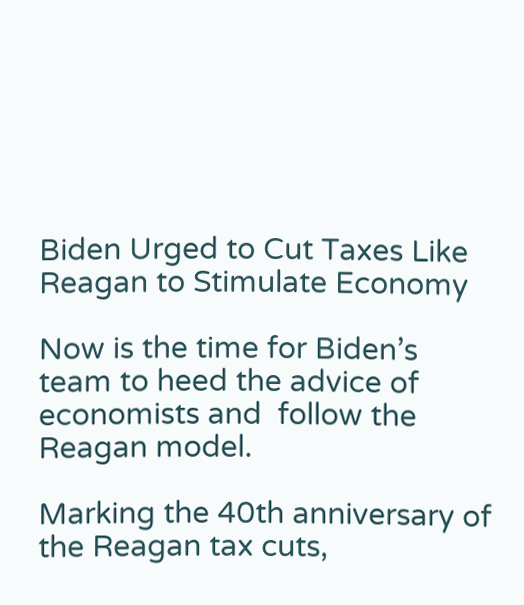Biden Urged to Cut Taxes Like Reagan to Stimulate Economy

Now is the time for Biden’s team to heed the advice of economists and  follow the Reagan model.

Marking the 40th anniversary of the Reagan tax cuts,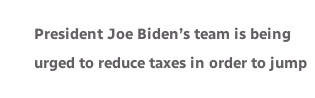President Joe Biden’s team is being urged to reduce taxes in order to jump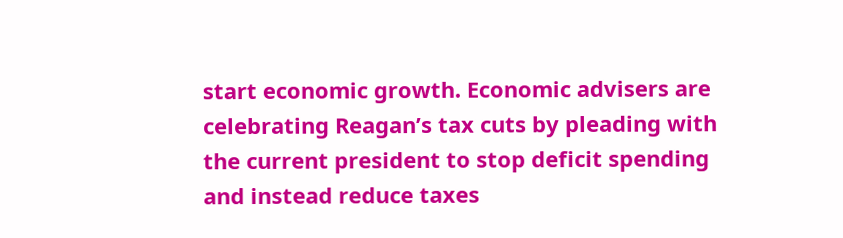start economic growth. Economic advisers are celebrating Reagan’s tax cuts by pleading with the current president to stop deficit spending and instead reduce taxes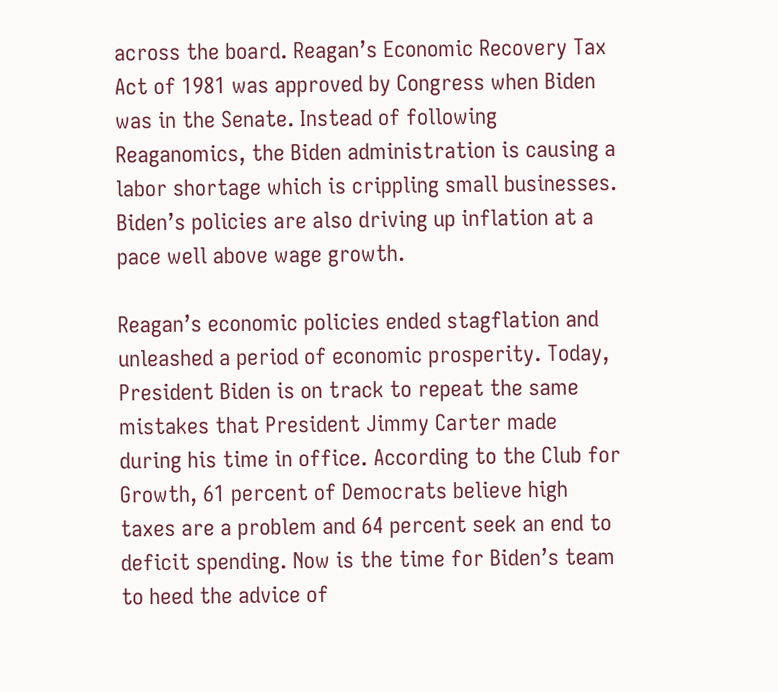across the board. Reagan’s Economic Recovery Tax Act of 1981 was approved by Congress when Biden was in the Senate. Instead of following Reaganomics, the Biden administration is causing a labor shortage which is crippling small businesses. Biden’s policies are also driving up inflation at a pace well above wage growth.

Reagan’s economic policies ended stagflation and unleashed a period of economic prosperity. Today, President Biden is on track to repeat the same mistakes that President Jimmy Carter made during his time in office. According to the Club for Growth, 61 percent of Democrats believe high taxes are a problem and 64 percent seek an end to deficit spending. Now is the time for Biden’s team to heed the advice of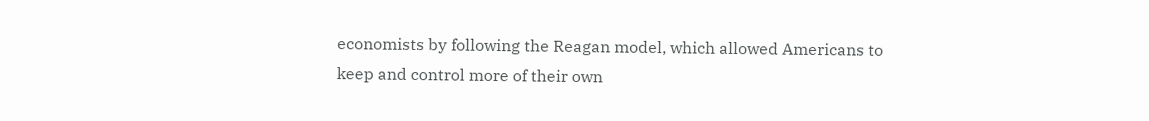economists by following the Reagan model, which allowed Americans to keep and control more of their own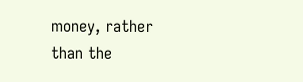money, rather than the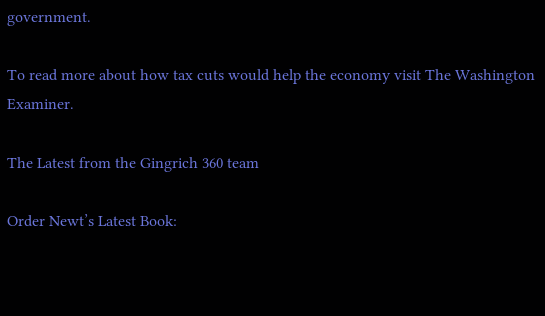government.

To read more about how tax cuts would help the economy visit The Washington Examiner.

The Latest from the Gingrich 360 team

Order Newt’s Latest Book: